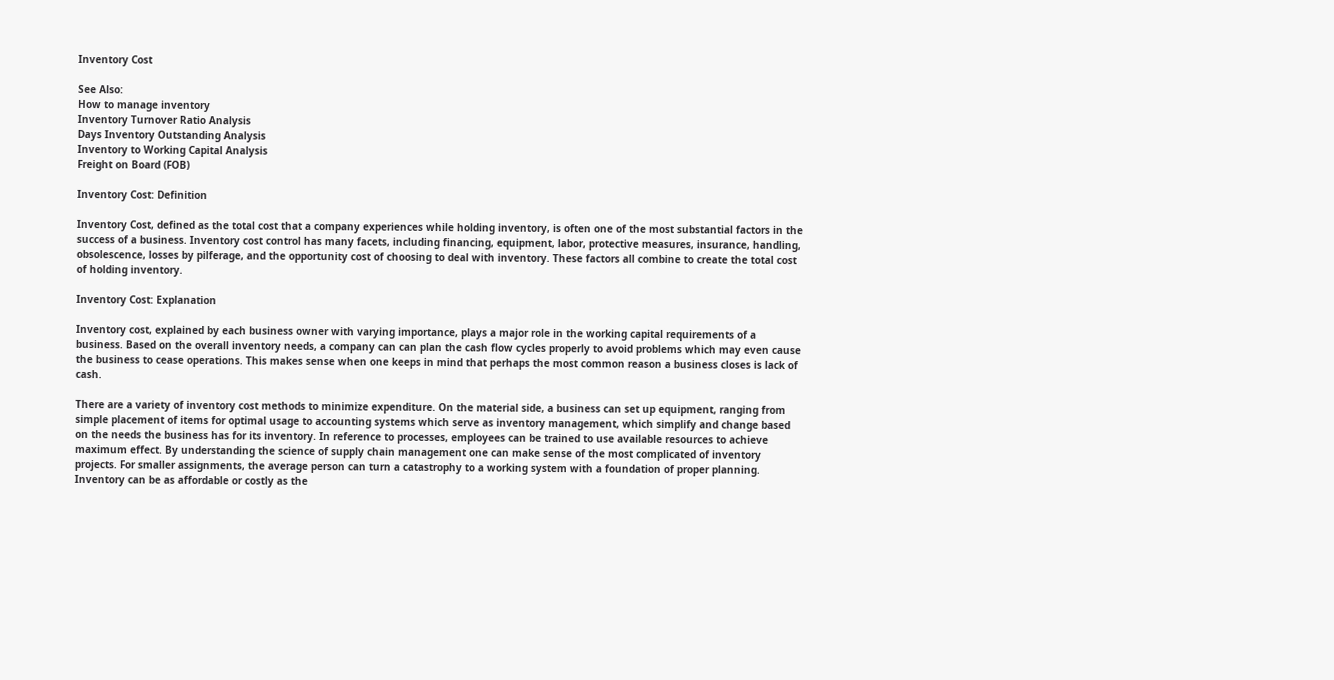Inventory Cost

See Also:
How to manage inventory
Inventory Turnover Ratio Analysis
Days Inventory Outstanding Analysis
Inventory to Working Capital Analysis
Freight on Board (FOB)

Inventory Cost: Definition

Inventory Cost, defined as the total cost that a company experiences while holding inventory, is often one of the most substantial factors in the success of a business. Inventory cost control has many facets, including financing, equipment, labor, protective measures, insurance, handling, obsolescence, losses by pilferage, and the opportunity cost of choosing to deal with inventory. These factors all combine to create the total cost of holding inventory.

Inventory Cost: Explanation

Inventory cost, explained by each business owner with varying importance, plays a major role in the working capital requirements of a business. Based on the overall inventory needs, a company can can plan the cash flow cycles properly to avoid problems which may even cause the business to cease operations. This makes sense when one keeps in mind that perhaps the most common reason a business closes is lack of cash.

There are a variety of inventory cost methods to minimize expenditure. On the material side, a business can set up equipment, ranging from simple placement of items for optimal usage to accounting systems which serve as inventory management, which simplify and change based on the needs the business has for its inventory. In reference to processes, employees can be trained to use available resources to achieve maximum effect. By understanding the science of supply chain management one can make sense of the most complicated of inventory projects. For smaller assignments, the average person can turn a catastrophy to a working system with a foundation of proper planning. Inventory can be as affordable or costly as the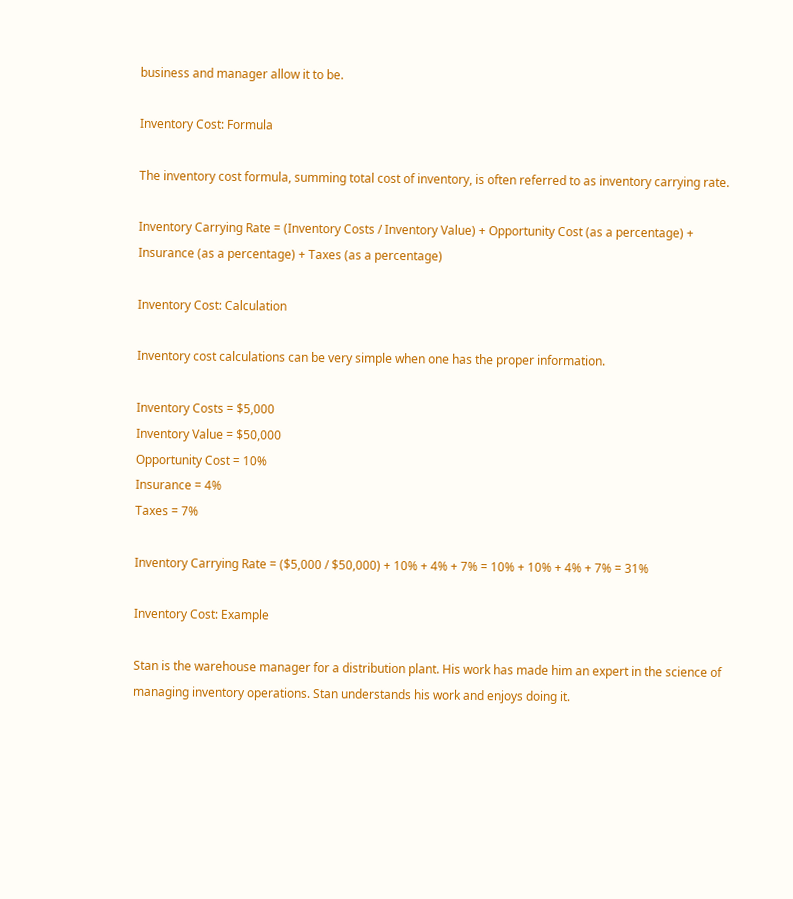business and manager allow it to be.

Inventory Cost: Formula

The inventory cost formula, summing total cost of inventory, is often referred to as inventory carrying rate.

Inventory Carrying Rate = (Inventory Costs / Inventory Value) + Opportunity Cost (as a percentage) + Insurance (as a percentage) + Taxes (as a percentage)

Inventory Cost: Calculation

Inventory cost calculations can be very simple when one has the proper information.

Inventory Costs = $5,000
Inventory Value = $50,000
Opportunity Cost = 10%
Insurance = 4%
Taxes = 7%

Inventory Carrying Rate = ($5,000 / $50,000) + 10% + 4% + 7% = 10% + 10% + 4% + 7% = 31%

Inventory Cost: Example

Stan is the warehouse manager for a distribution plant. His work has made him an expert in the science of managing inventory operations. Stan understands his work and enjoys doing it.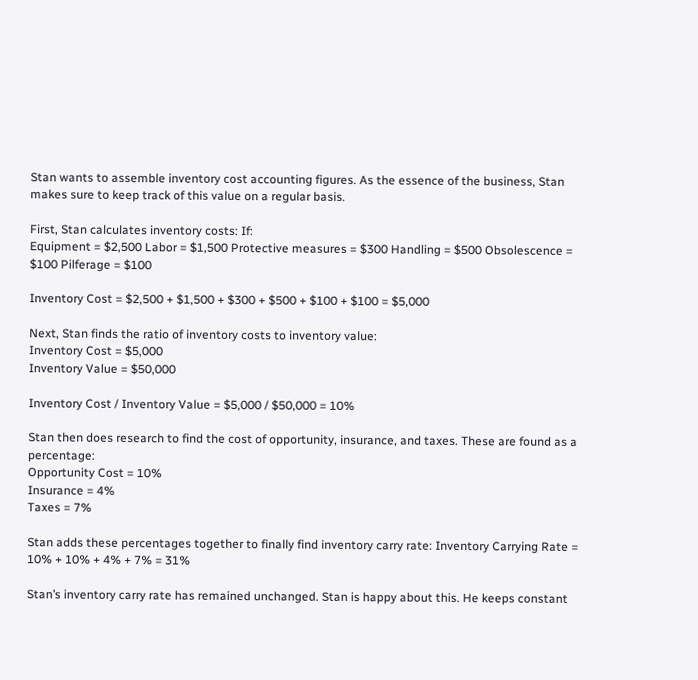Stan wants to assemble inventory cost accounting figures. As the essence of the business, Stan makes sure to keep track of this value on a regular basis.

First, Stan calculates inventory costs: If:
Equipment = $2,500 Labor = $1,500 Protective measures = $300 Handling = $500 Obsolescence = $100 Pilferage = $100

Inventory Cost = $2,500 + $1,500 + $300 + $500 + $100 + $100 = $5,000

Next, Stan finds the ratio of inventory costs to inventory value:
Inventory Cost = $5,000
Inventory Value = $50,000

Inventory Cost / Inventory Value = $5,000 / $50,000 = 10%

Stan then does research to find the cost of opportunity, insurance, and taxes. These are found as a percentage:
Opportunity Cost = 10%
Insurance = 4%
Taxes = 7%

Stan adds these percentages together to finally find inventory carry rate: Inventory Carrying Rate = 10% + 10% + 4% + 7% = 31%

Stan’s inventory carry rate has remained unchanged. Stan is happy about this. He keeps constant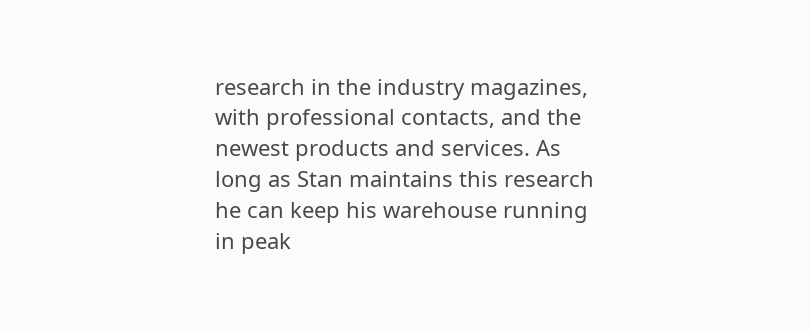research in the industry magazines, with professional contacts, and the newest products and services. As long as Stan maintains this research he can keep his warehouse running in peak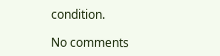condition.

No comments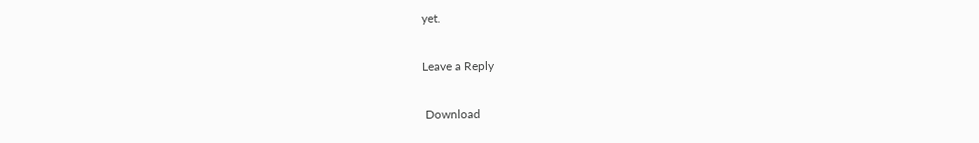yet.

Leave a Reply

 Download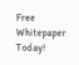Free Whitepaper Today!